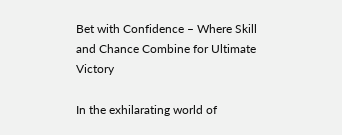Bet with Confidence – Where Skill and Chance Combine for Ultimate Victory

In the exhilarating world of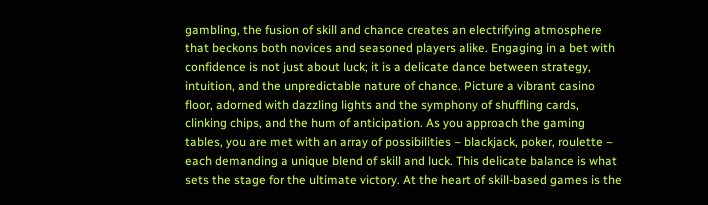gambling, the fusion of skill and chance creates an electrifying atmosphere that beckons both novices and seasoned players alike. Engaging in a bet with confidence is not just about luck; it is a delicate dance between strategy, intuition, and the unpredictable nature of chance. Picture a vibrant casino floor, adorned with dazzling lights and the symphony of shuffling cards, clinking chips, and the hum of anticipation. As you approach the gaming tables, you are met with an array of possibilities – blackjack, poker, roulette – each demanding a unique blend of skill and luck. This delicate balance is what sets the stage for the ultimate victory. At the heart of skill-based games is the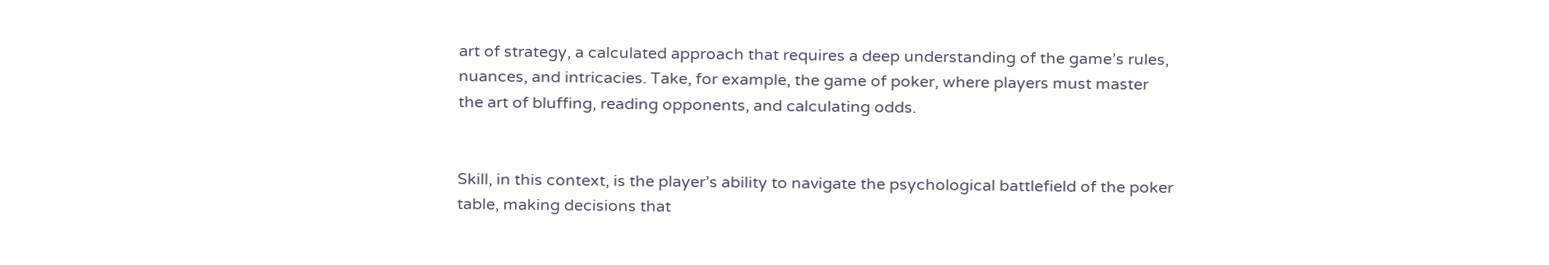art of strategy, a calculated approach that requires a deep understanding of the game’s rules, nuances, and intricacies. Take, for example, the game of poker, where players must master the art of bluffing, reading opponents, and calculating odds.


Skill, in this context, is the player’s ability to navigate the psychological battlefield of the poker table, making decisions that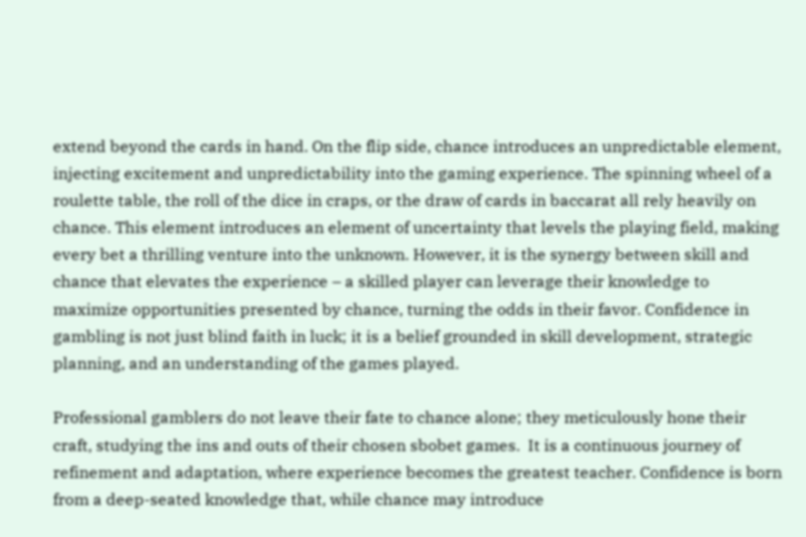extend beyond the cards in hand. On the flip side, chance introduces an unpredictable element, injecting excitement and unpredictability into the gaming experience. The spinning wheel of a roulette table, the roll of the dice in craps, or the draw of cards in baccarat all rely heavily on chance. This element introduces an element of uncertainty that levels the playing field, making every bet a thrilling venture into the unknown. However, it is the synergy between skill and chance that elevates the experience – a skilled player can leverage their knowledge to maximize opportunities presented by chance, turning the odds in their favor. Confidence in gambling is not just blind faith in luck; it is a belief grounded in skill development, strategic planning, and an understanding of the games played.

Professional gamblers do not leave their fate to chance alone; they meticulously hone their craft, studying the ins and outs of their chosen sbobet games.  It is a continuous journey of refinement and adaptation, where experience becomes the greatest teacher. Confidence is born from a deep-seated knowledge that, while chance may introduce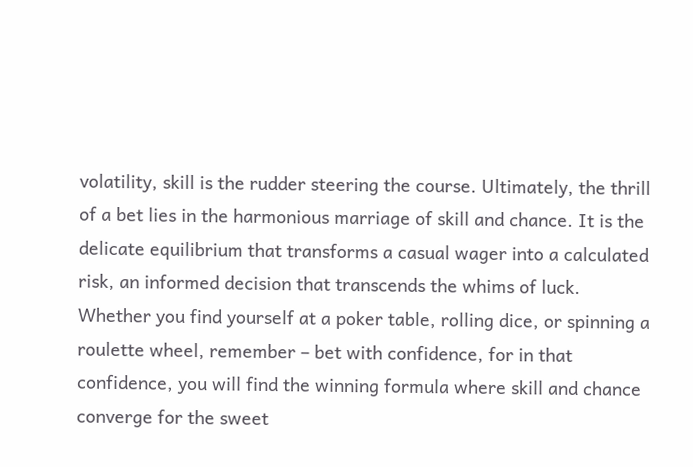volatility, skill is the rudder steering the course. Ultimately, the thrill of a bet lies in the harmonious marriage of skill and chance. It is the delicate equilibrium that transforms a casual wager into a calculated risk, an informed decision that transcends the whims of luck. Whether you find yourself at a poker table, rolling dice, or spinning a roulette wheel, remember – bet with confidence, for in that confidence, you will find the winning formula where skill and chance converge for the sweet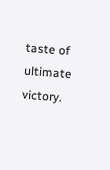taste of ultimate victory.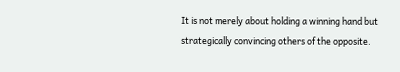It is not merely about holding a winning hand but strategically convincing others of the opposite.